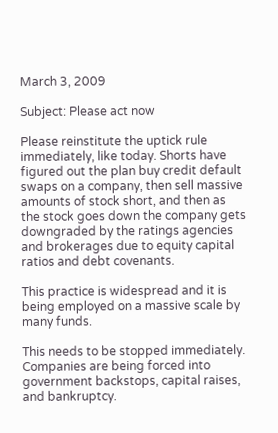March 3, 2009

Subject: Please act now

Please reinstitute the uptick rule immediately, like today. Shorts have figured out the plan buy credit default swaps on a company, then sell massive amounts of stock short, and then as the stock goes down the company gets downgraded by the ratings agencies and brokerages due to equity capital ratios and debt covenants.

This practice is widespread and it is being employed on a massive scale by many funds.

This needs to be stopped immediately. Companies are being forced into government backstops, capital raises, and bankruptcy.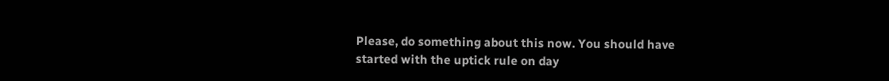Please, do something about this now. You should have started with the uptick rule on day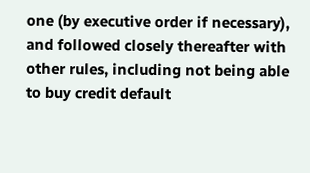one (by executive order if necessary), and followed closely thereafter with other rules, including not being able to buy credit default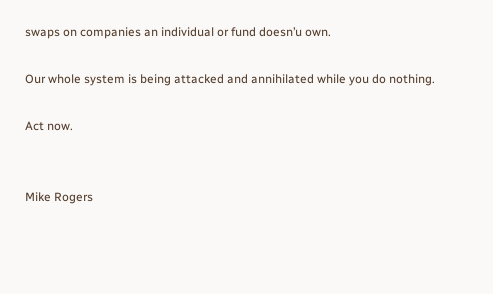swaps on companies an individual or fund doesn’u own.

Our whole system is being attacked and annihilated while you do nothing.

Act now.


Mike Rogers